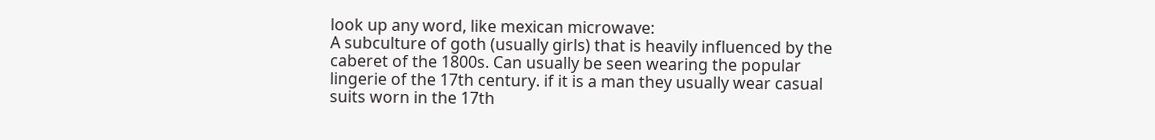look up any word, like mexican microwave:
A subculture of goth (usually girls) that is heavily influenced by the caberet of the 1800s. Can usually be seen wearing the popular lingerie of the 17th century. if it is a man they usually wear casual suits worn in the 17th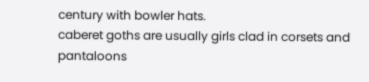century with bowler hats.
caberet goths are usually girls clad in corsets and pantaloons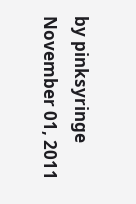by pinksyringe November 01, 2011